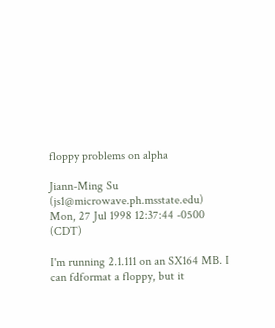floppy problems on alpha

Jiann-Ming Su (js1@microwave.ph.msstate.edu)
Mon, 27 Jul 1998 12:37:44 -0500 (CDT)

I'm running 2.1.111 on an SX164 MB. I can fdformat a floppy, but it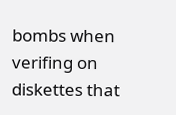bombs when verifing on diskettes that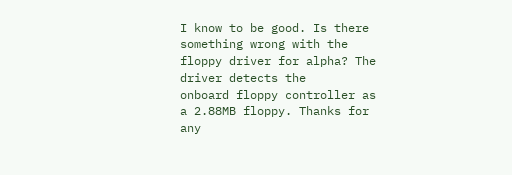I know to be good. Is there
something wrong with the floppy driver for alpha? The driver detects the
onboard floppy controller as a 2.88MB floppy. Thanks for any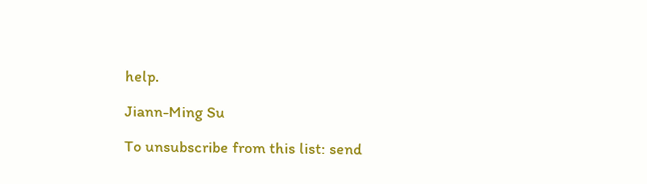help.

Jiann-Ming Su

To unsubscribe from this list: send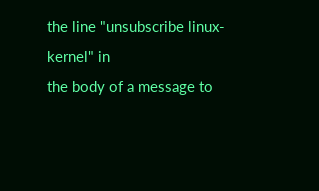the line "unsubscribe linux-kernel" in
the body of a message to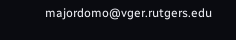majordomo@vger.rutgers.edu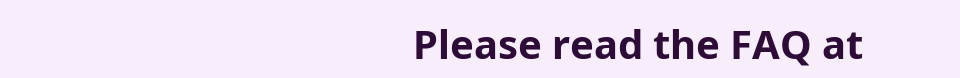Please read the FAQ at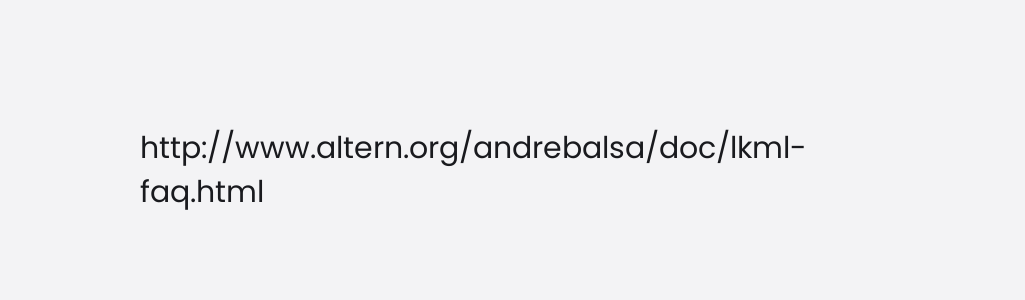http://www.altern.org/andrebalsa/doc/lkml-faq.html